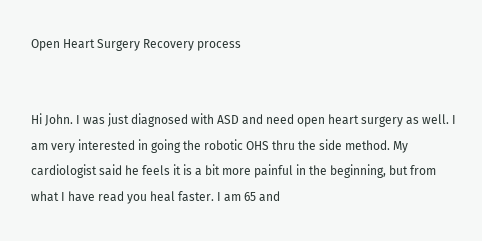Open Heart Surgery Recovery process


Hi John. I was just diagnosed with ASD and need open heart surgery as well. I am very interested in going the robotic OHS thru the side method. My cardiologist said he feels it is a bit more painful in the beginning, but from what I have read you heal faster. I am 65 and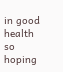in good health so hoping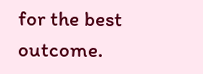for the best outcome.